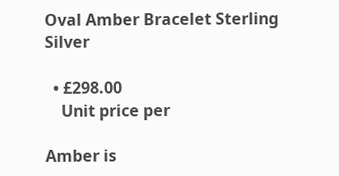Oval Amber Bracelet Sterling Silver

  • £298.00
    Unit price per

Amber is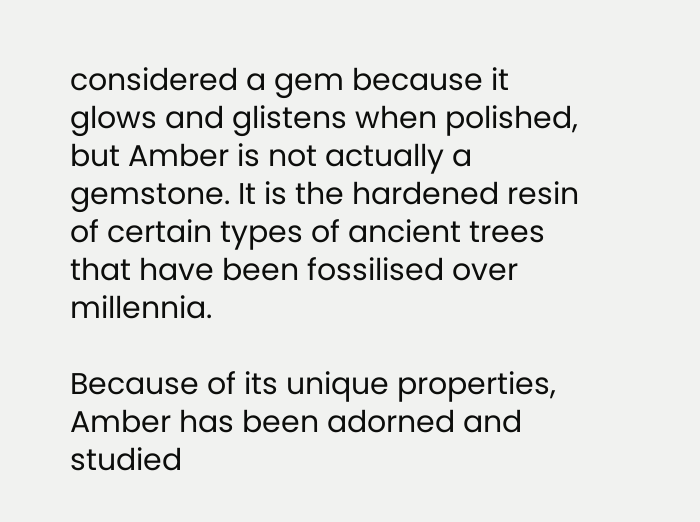considered a gem because it glows and glistens when polished, but Amber is not actually a gemstone. It is the hardened resin of certain types of ancient trees that have been fossilised over millennia.

Because of its unique properties, Amber has been adorned and studied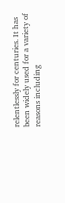relentlessly for centuries. It has been widely used for a variety of reasons including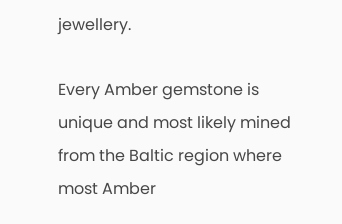jewellery.

Every Amber gemstone is unique and most likely mined from the Baltic region where most Amber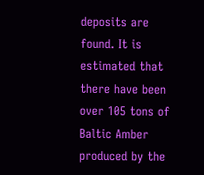deposits are found. It is estimated that there have been over 105 tons of Baltic Amber produced by the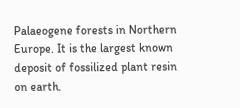Palaeogene forests in Northern Europe. It is the largest known deposit of fossilized plant resin on earth.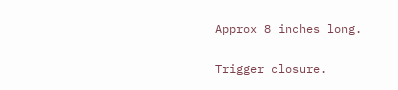Approx 8 inches long.

Trigger closure.